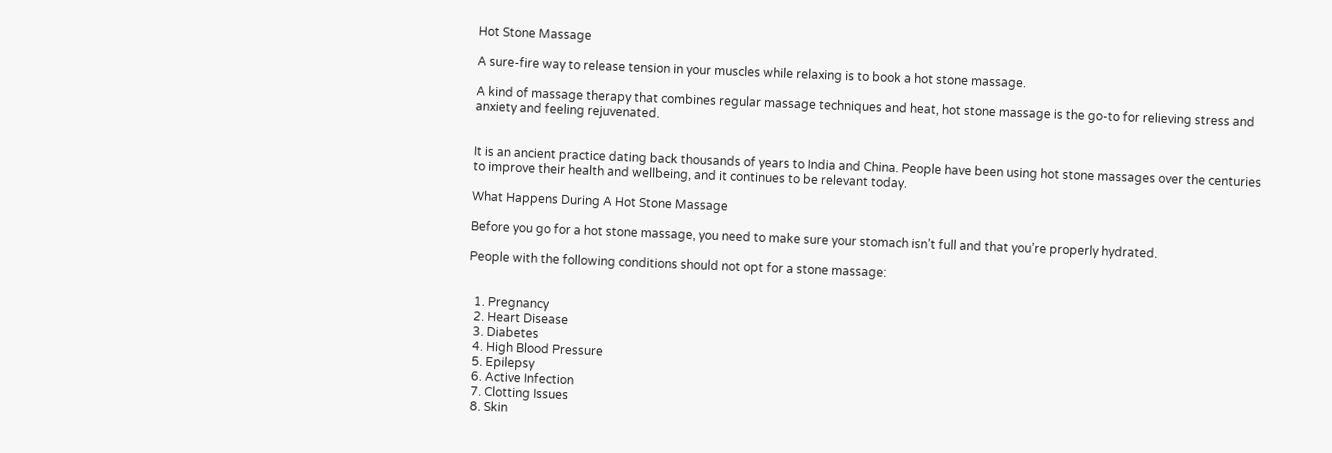Hot Stone Massage

A sure-fire way to release tension in your muscles while relaxing is to book a hot stone massage.

A kind of massage therapy that combines regular massage techniques and heat, hot stone massage is the go-to for relieving stress and anxiety and feeling rejuvenated.


It is an ancient practice dating back thousands of years to India and China. People have been using hot stone massages over the centuries to improve their health and wellbeing, and it continues to be relevant today.

What Happens During A Hot Stone Massage

Before you go for a hot stone massage, you need to make sure your stomach isn’t full and that you’re properly hydrated.

People with the following conditions should not opt for a stone massage:


  1. Pregnancy
  2. Heart Disease
  3. Diabetes
  4. High Blood Pressure
  5. Epilepsy
  6. Active Infection
  7. Clotting Issues
  8. Skin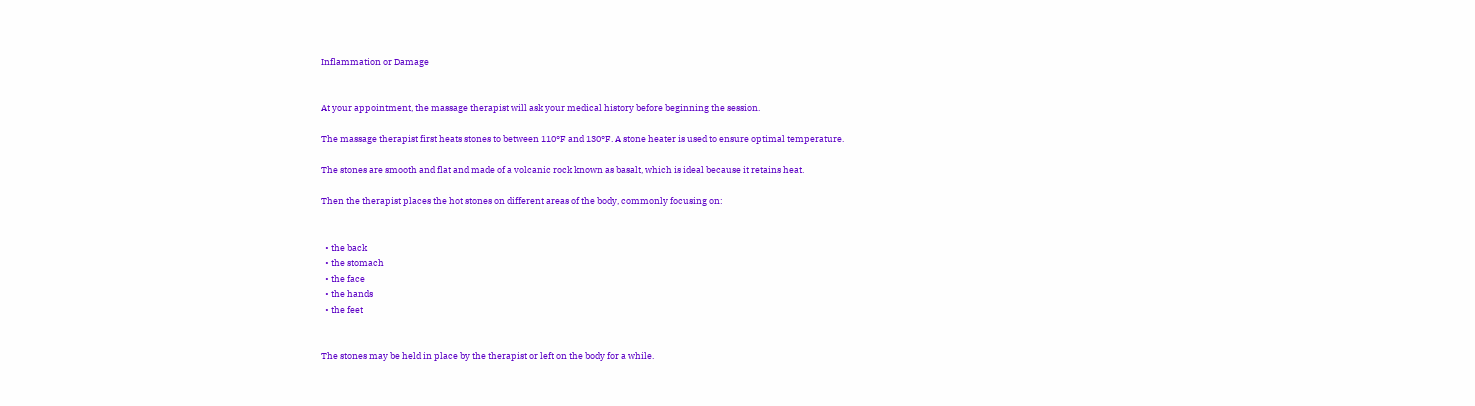Inflammation or Damage


At your appointment, the massage therapist will ask your medical history before beginning the session.

The massage therapist first heats stones to between 110°F and 130°F. A stone heater is used to ensure optimal temperature.

The stones are smooth and flat and made of a volcanic rock known as basalt, which is ideal because it retains heat.

Then the therapist places the hot stones on different areas of the body, commonly focusing on:


  • the back
  • the stomach
  • the face
  • the hands
  • the feet


The stones may be held in place by the therapist or left on the body for a while.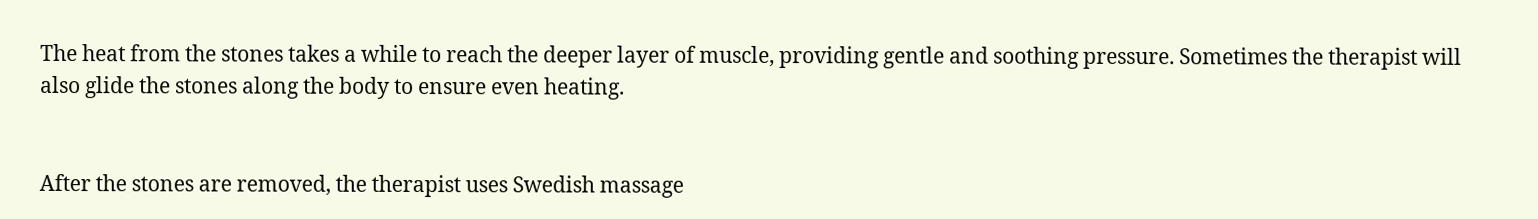The heat from the stones takes a while to reach the deeper layer of muscle, providing gentle and soothing pressure. Sometimes the therapist will also glide the stones along the body to ensure even heating.


After the stones are removed, the therapist uses Swedish massage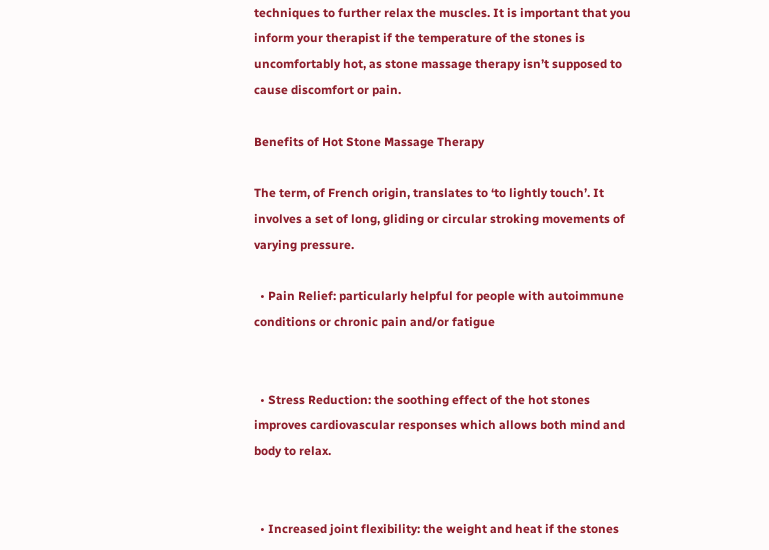techniques to further relax the muscles. It is important that you inform your therapist if the temperature of the stones is uncomfortably hot, as stone massage therapy isn’t supposed to cause discomfort or pain.

Benefits of Hot Stone Massage Therapy

The term, of French origin, translates to ‘to lightly touch’. It involves a set of long, gliding or circular stroking movements of varying pressure.

  • Pain Relief: particularly helpful for people with autoimmune conditions or chronic pain and/or fatigue


  • Stress Reduction: the soothing effect of the hot stones improves cardiovascular responses which allows both mind and body to relax.


  • Increased joint flexibility: the weight and heat if the stones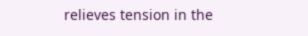relieves tension in the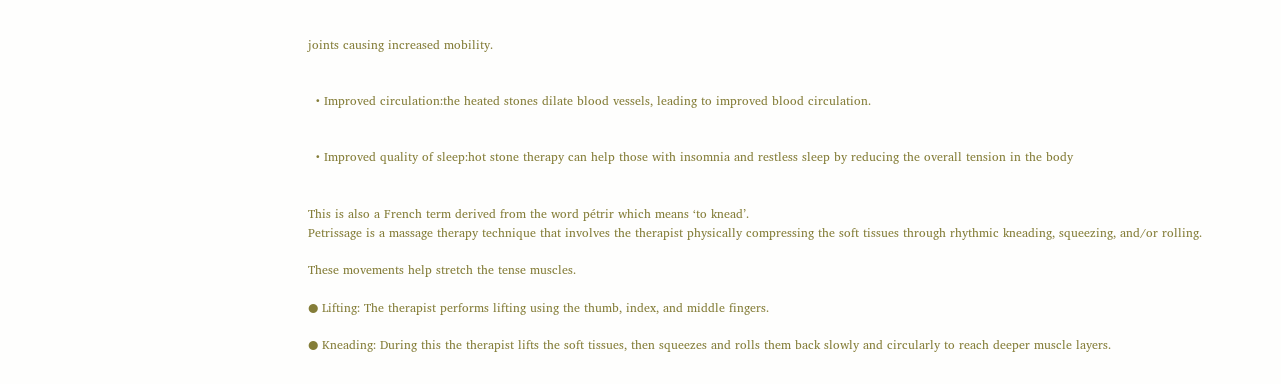joints causing increased mobility.


  • Improved circulation:the heated stones dilate blood vessels, leading to improved blood circulation.


  • Improved quality of sleep:hot stone therapy can help those with insomnia and restless sleep by reducing the overall tension in the body


This is also a French term derived from the word pétrir which means ‘to knead’.
Petrissage is a massage therapy technique that involves the therapist physically compressing the soft tissues through rhythmic kneading, squeezing, and/or rolling.

These movements help stretch the tense muscles.

● Lifting: The therapist performs lifting using the thumb, index, and middle fingers.

● Kneading: During this the therapist lifts the soft tissues, then squeezes and rolls them back slowly and circularly to reach deeper muscle layers.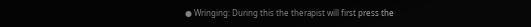● Wringing: During this the therapist will first press the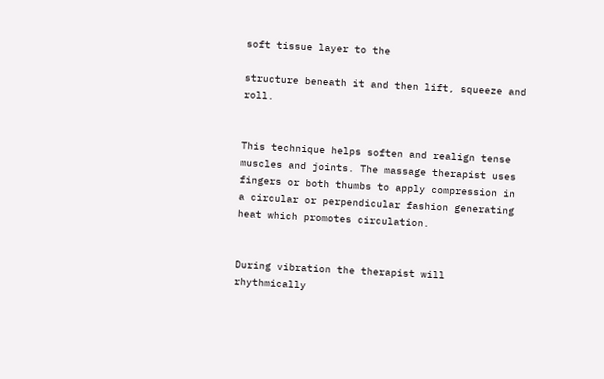soft tissue layer to the

structure beneath it and then lift, squeeze and roll.


This technique helps soften and realign tense muscles and joints. The massage therapist uses fingers or both thumbs to apply compression in a circular or perpendicular fashion generating heat which promotes circulation.


During vibration the therapist will rhythmically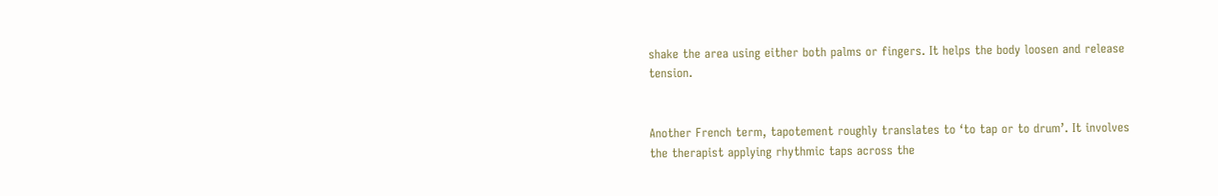shake the area using either both palms or fingers. It helps the body loosen and release tension.


Another French term, tapotement roughly translates to ‘to tap or to drum’. It involves the therapist applying rhythmic taps across the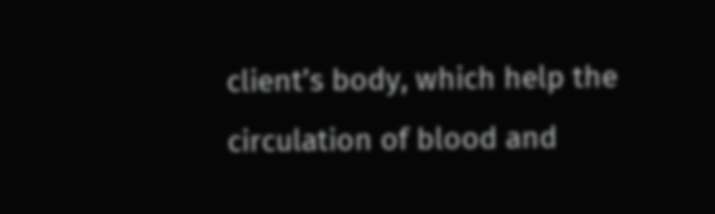client’s body, which help the circulation of blood and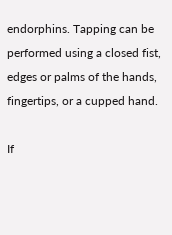endorphins. Tapping can be performed using a closed fist, edges or palms of the hands, fingertips, or a cupped hand.

If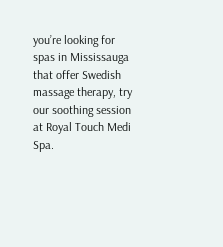you’re looking for spas in Mississauga that offer Swedish massage therapy, try our soothing session at Royal Touch Medi Spa.